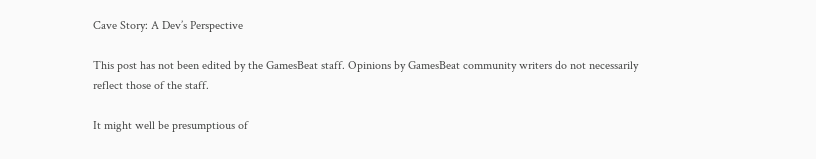Cave Story: A Dev’s Perspective

This post has not been edited by the GamesBeat staff. Opinions by GamesBeat community writers do not necessarily reflect those of the staff.

It might well be presumptious of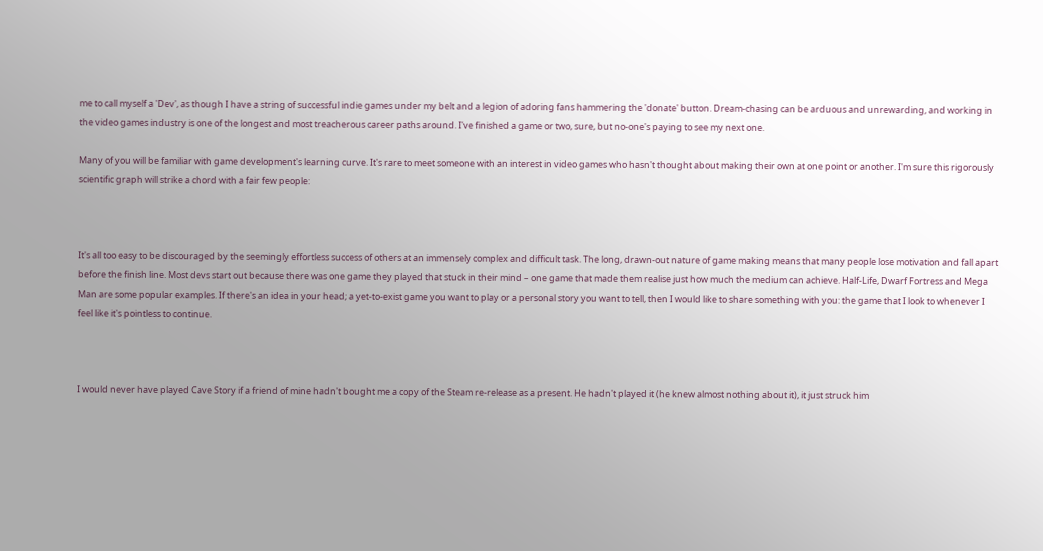me to call myself a 'Dev', as though I have a string of successful indie games under my belt and a legion of adoring fans hammering the 'donate' button. Dream-chasing can be arduous and unrewarding, and working in the video games industry is one of the longest and most treacherous career paths around. I've finished a game or two, sure, but no-one's paying to see my next one.

Many of you will be familiar with game development's learning curve. It's rare to meet someone with an interest in video games who hasn't thought about making their own at one point or another. I'm sure this rigorously scientific graph will strike a chord with a fair few people:



It's all too easy to be discouraged by the seemingly effortless success of others at an immensely complex and difficult task. The long, drawn-out nature of game making means that many people lose motivation and fall apart before the finish line. Most devs start out because there was one game they played that stuck in their mind – one game that made them realise just how much the medium can achieve. Half-Life, Dwarf Fortress and Mega Man are some popular examples. If there's an idea in your head; a yet-to-exist game you want to play or a personal story you want to tell, then I would like to share something with you: the game that I look to whenever I feel like it's pointless to continue.



I would never have played Cave Story if a friend of mine hadn't bought me a copy of the Steam re-release as a present. He hadn't played it (he knew almost nothing about it), it just struck him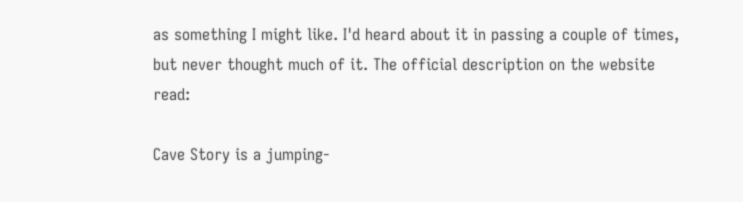as something I might like. I'd heard about it in passing a couple of times, but never thought much of it. The official description on the website read:

Cave Story is a jumping-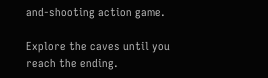and-shooting action game.

Explore the caves until you reach the ending.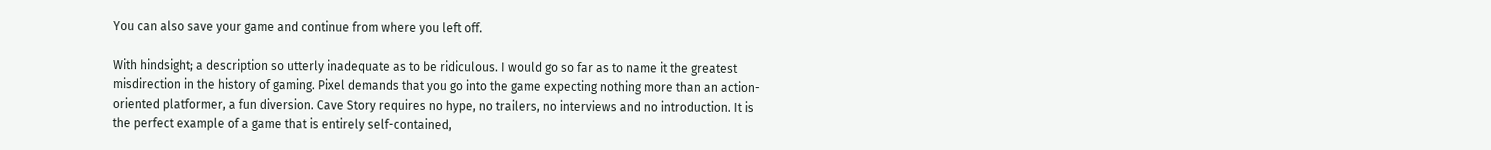You can also save your game and continue from where you left off.

With hindsight; a description so utterly inadequate as to be ridiculous. I would go so far as to name it the greatest misdirection in the history of gaming. Pixel demands that you go into the game expecting nothing more than an action-oriented platformer, a fun diversion. Cave Story requires no hype, no trailers, no interviews and no introduction. It is the perfect example of a game that is entirely self-contained,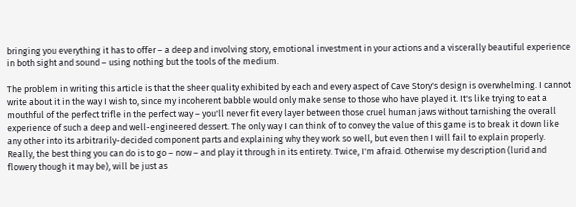bringing you everything it has to offer – a deep and involving story, emotional investment in your actions and a viscerally beautiful experience in both sight and sound – using nothing but the tools of the medium.

The problem in writing this article is that the sheer quality exhibited by each and every aspect of Cave Story's design is overwhelming. I cannot write about it in the way I wish to, since my incoherent babble would only make sense to those who have played it. It's like trying to eat a mouthful of the perfect trifle in the perfect way – you'll never fit every layer between those cruel human jaws without tarnishing the overall experience of such a deep and well-engineered dessert. The only way I can think of to convey the value of this game is to break it down like any other into its arbitrarily-decided component parts and explaining why they work so well, but even then I will fail to explain properly. Really, the best thing you can do is to go – now – and play it through in its entirety. Twice, I'm afraid. Otherwise my description (lurid and flowery though it may be), will be just as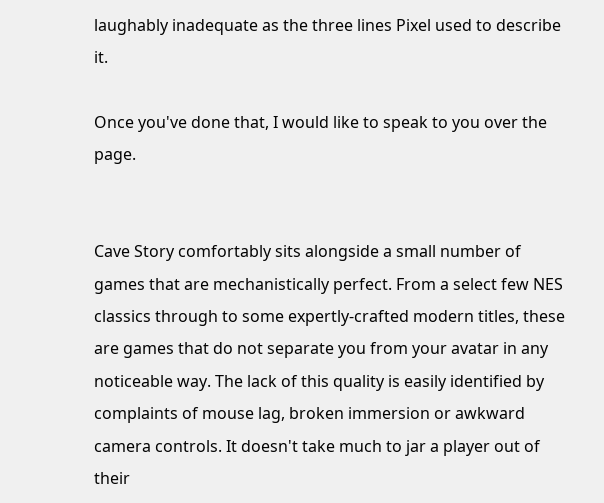laughably inadequate as the three lines Pixel used to describe it.

Once you've done that, I would like to speak to you over the page.


Cave Story comfortably sits alongside a small number of games that are mechanistically perfect. From a select few NES classics through to some expertly-crafted modern titles, these are games that do not separate you from your avatar in any noticeable way. The lack of this quality is easily identified by complaints of mouse lag, broken immersion or awkward camera controls. It doesn't take much to jar a player out of their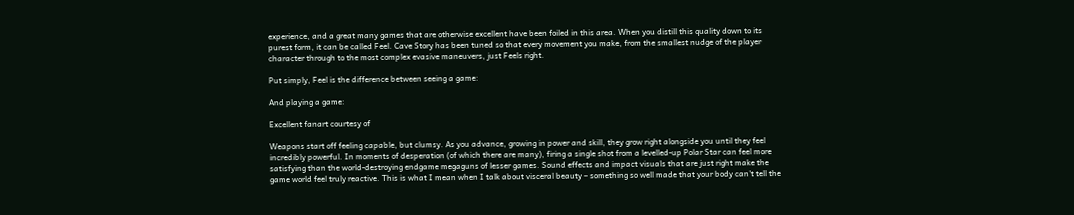experience, and a great many games that are otherwise excellent have been foiled in this area. When you distill this quality down to its purest form, it can be called Feel. Cave Story has been tuned so that every movement you make, from the smallest nudge of the player character through to the most complex evasive maneuvers, just Feels right.

Put simply, Feel is the difference between seeing a game:

And playing a game:

Excellent fanart courtesy of

Weapons start off feeling capable, but clumsy. As you advance, growing in power and skill, they grow right alongside you until they feel incredibly powerful. In moments of desperation (of which there are many), firing a single shot from a levelled-up Polar Star can feel more satisfying than the world-destroying endgame megaguns of lesser games. Sound effects and impact visuals that are just right make the game world feel truly reactive. This is what I mean when I talk about visceral beauty – something so well made that your body can't tell the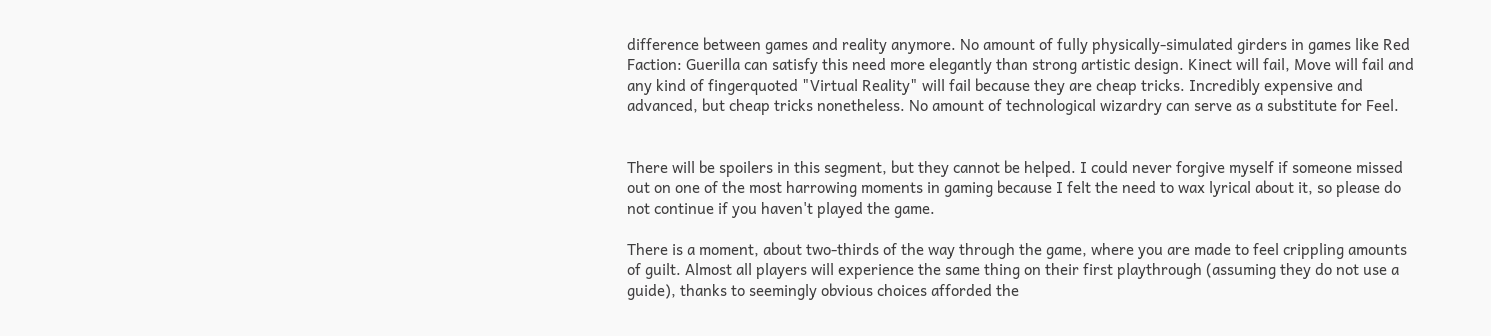difference between games and reality anymore. No amount of fully physically-simulated girders in games like Red Faction: Guerilla can satisfy this need more elegantly than strong artistic design. Kinect will fail, Move will fail and any kind of fingerquoted "Virtual Reality" will fail because they are cheap tricks. Incredibly expensive and advanced, but cheap tricks nonetheless. No amount of technological wizardry can serve as a substitute for Feel.


There will be spoilers in this segment, but they cannot be helped. I could never forgive myself if someone missed out on one of the most harrowing moments in gaming because I felt the need to wax lyrical about it, so please do not continue if you haven't played the game.

There is a moment, about two-thirds of the way through the game, where you are made to feel crippling amounts of guilt. Almost all players will experience the same thing on their first playthrough (assuming they do not use a guide), thanks to seemingly obvious choices afforded the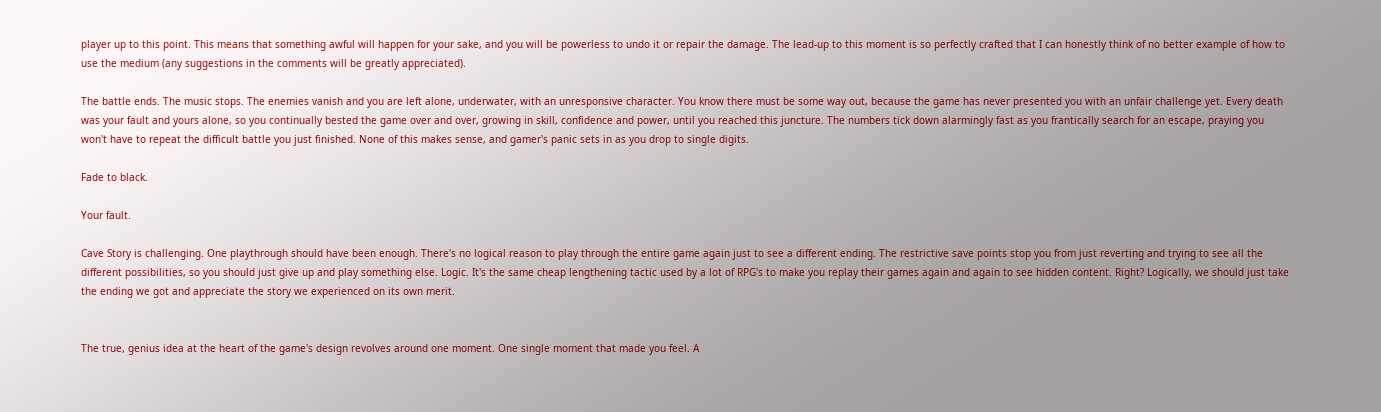player up to this point. This means that something awful will happen for your sake, and you will be powerless to undo it or repair the damage. The lead-up to this moment is so perfectly crafted that I can honestly think of no better example of how to use the medium (any suggestions in the comments will be greatly appreciated).

The battle ends. The music stops. The enemies vanish and you are left alone, underwater, with an unresponsive character. You know there must be some way out, because the game has never presented you with an unfair challenge yet. Every death was your fault and yours alone, so you continually bested the game over and over, growing in skill, confidence and power, until you reached this juncture. The numbers tick down alarmingly fast as you frantically search for an escape, praying you won't have to repeat the difficult battle you just finished. None of this makes sense, and gamer's panic sets in as you drop to single digits.

Fade to black.

Your fault.

Cave Story is challenging. One playthrough should have been enough. There's no logical reason to play through the entire game again just to see a different ending. The restrictive save points stop you from just reverting and trying to see all the different possibilities, so you should just give up and play something else. Logic. It's the same cheap lengthening tactic used by a lot of RPG's to make you replay their games again and again to see hidden content. Right? Logically, we should just take the ending we got and appreciate the story we experienced on its own merit.


The true, genius idea at the heart of the game's design revolves around one moment. One single moment that made you feel. A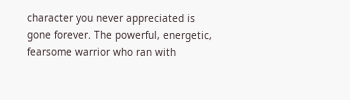character you never appreciated is gone forever. The powerful, energetic, fearsome warrior who ran with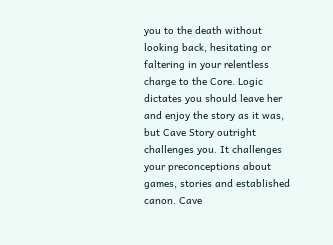you to the death without looking back, hesitating or faltering in your relentless charge to the Core. Logic dictates you should leave her and enjoy the story as it was, but Cave Story outright challenges you. It challenges your preconceptions about games, stories and established canon. Cave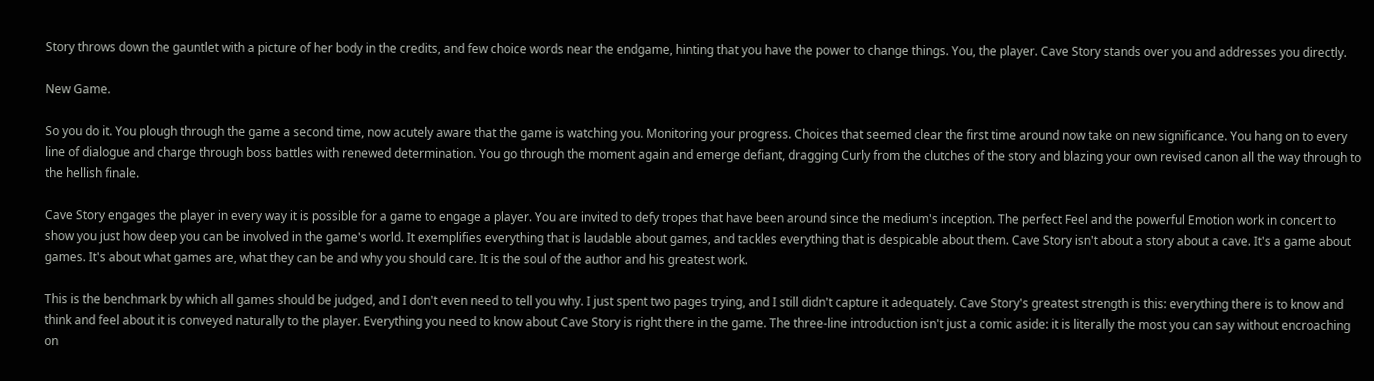Story throws down the gauntlet with a picture of her body in the credits, and few choice words near the endgame, hinting that you have the power to change things. You, the player. Cave Story stands over you and addresses you directly.

New Game.

So you do it. You plough through the game a second time, now acutely aware that the game is watching you. Monitoring your progress. Choices that seemed clear the first time around now take on new significance. You hang on to every line of dialogue and charge through boss battles with renewed determination. You go through the moment again and emerge defiant, dragging Curly from the clutches of the story and blazing your own revised canon all the way through to the hellish finale.

Cave Story engages the player in every way it is possible for a game to engage a player. You are invited to defy tropes that have been around since the medium's inception. The perfect Feel and the powerful Emotion work in concert to show you just how deep you can be involved in the game's world. It exemplifies everything that is laudable about games, and tackles everything that is despicable about them. Cave Story isn't about a story about a cave. It's a game about games. It's about what games are, what they can be and why you should care. It is the soul of the author and his greatest work.

This is the benchmark by which all games should be judged, and I don't even need to tell you why. I just spent two pages trying, and I still didn't capture it adequately. Cave Story's greatest strength is this: everything there is to know and think and feel about it is conveyed naturally to the player. Everything you need to know about Cave Story is right there in the game. The three-line introduction isn't just a comic aside: it is literally the most you can say without encroaching on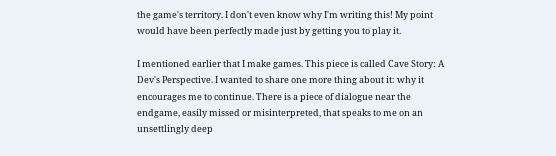the game's territory. I don't even know why I'm writing this! My point would have been perfectly made just by getting you to play it.

I mentioned earlier that I make games. This piece is called Cave Story: A Dev's Perspective. I wanted to share one more thing about it: why it encourages me to continue. There is a piece of dialogue near the endgame, easily missed or misinterpreted, that speaks to me on an unsettlingly deep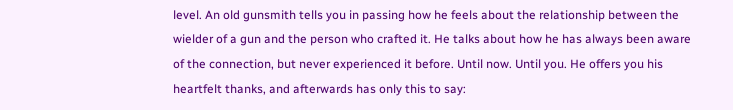level. An old gunsmith tells you in passing how he feels about the relationship between the wielder of a gun and the person who crafted it. He talks about how he has always been aware of the connection, but never experienced it before. Until now. Until you. He offers you his heartfelt thanks, and afterwards has only this to say: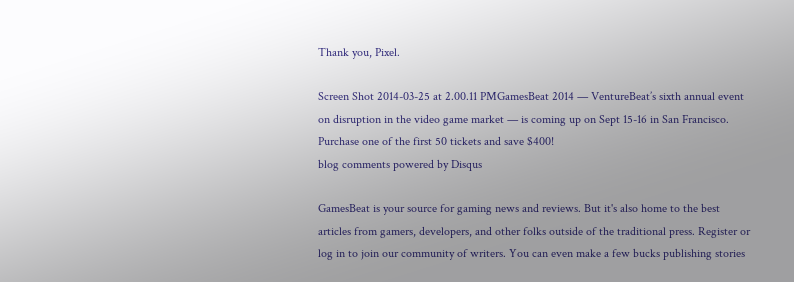Thank you, Pixel.

Screen Shot 2014-03-25 at 2.00.11 PMGamesBeat 2014 — VentureBeat’s sixth annual event on disruption in the video game market — is coming up on Sept 15-16 in San Francisco. Purchase one of the first 50 tickets and save $400!
blog comments powered by Disqus

GamesBeat is your source for gaming news and reviews. But it's also home to the best articles from gamers, developers, and other folks outside of the traditional press. Register or log in to join our community of writers. You can even make a few bucks publishing stories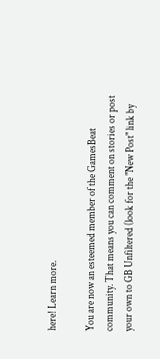here! Learn more.

You are now an esteemed member of the GamesBeat community. That means you can comment on stories or post your own to GB Unfiltered (look for the "New Post" link by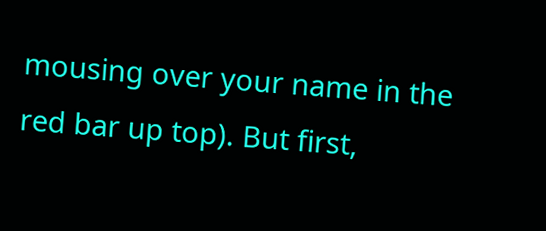mousing over your name in the red bar up top). But first,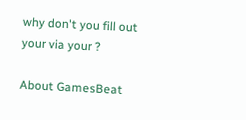why don't you fill out your via your ?

About GamesBeat